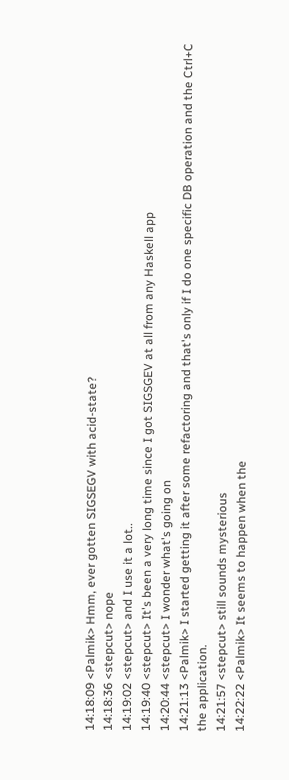14:18:09 <Palmik> Hmm, ever gotten SIGSEGV with acid-state?
14:18:36 <stepcut> nope
14:19:02 <stepcut> and I use it a lot..
14:19:40 <stepcut> It's been a very long time since I got SIGSGEV at all from any Haskell app
14:20:44 <stepcut> I wonder what's going on
14:21:13 <Palmik> I started getting it after some refactoring and that's only if I do one specific DB operation and the Ctrl+C the application.
14:21:57 <stepcut> still sounds mysterious
14:22:22 <Palmik> It seems to happen when the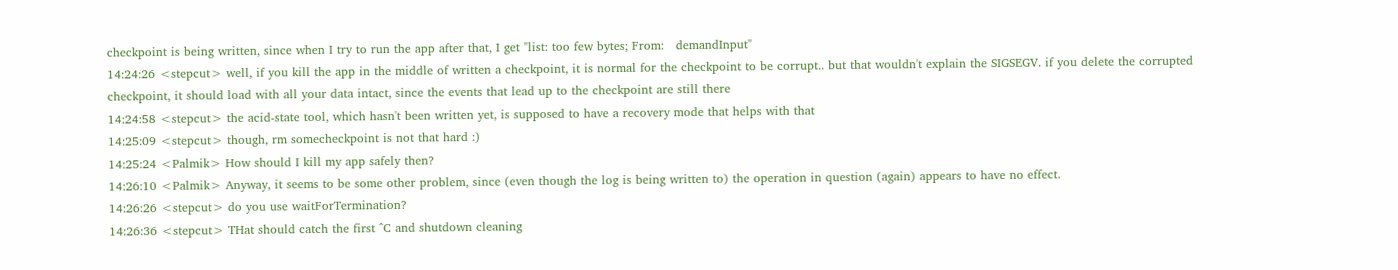checkpoint is being written, since when I try to run the app after that, I get "list: too few bytes; From:   demandInput"
14:24:26 <stepcut> well, if you kill the app in the middle of written a checkpoint, it is normal for the checkpoint to be corrupt.. but that wouldn't explain the SIGSEGV. if you delete the corrupted checkpoint, it should load with all your data intact, since the events that lead up to the checkpoint are still there
14:24:58 <stepcut> the acid-state tool, which hasn't been written yet, is supposed to have a recovery mode that helps with that
14:25:09 <stepcut> though, rm somecheckpoint is not that hard :)
14:25:24 <Palmik> How should I kill my app safely then?
14:26:10 <Palmik> Anyway, it seems to be some other problem, since (even though the log is being written to) the operation in question (again) appears to have no effect.
14:26:26 <stepcut> do you use waitForTermination?
14:26:36 <stepcut> THat should catch the first ^C and shutdown cleaning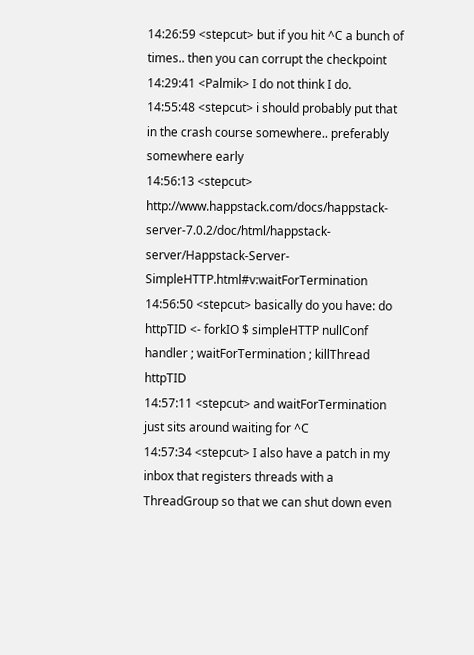14:26:59 <stepcut> but if you hit ^C a bunch of times.. then you can corrupt the checkpoint
14:29:41 <Palmik> I do not think I do.
14:55:48 <stepcut> i should probably put that in the crash course somewhere.. preferably somewhere early
14:56:13 <stepcut> http://www.happstack.com/docs/happstack-server-7.0.2/doc/html/happstack-server/Happstack-Server-SimpleHTTP.html#v:waitForTermination
14:56:50 <stepcut> basically do you have: do httpTID <- forkIO $ simpleHTTP nullConf handler ; waitForTermination ; killThread httpTID
14:57:11 <stepcut> and waitForTermination just sits around waiting for ^C
14:57:34 <stepcut> I also have a patch in my inbox that registers threads with a ThreadGroup so that we can shut down even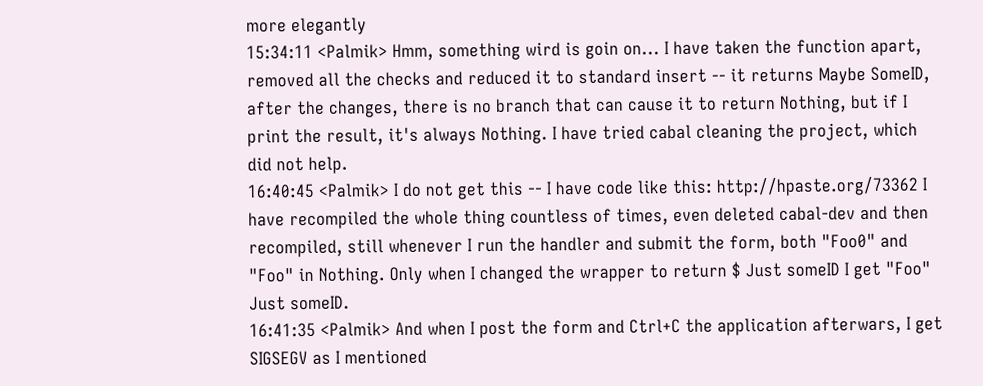more elegantly
15:34:11 <Palmik> Hmm, something wird is goin on... I have taken the function apart, removed all the checks and reduced it to standard insert -- it returns Maybe SomeID, after the changes, there is no branch that can cause it to return Nothing, but if I print the result, it's always Nothing. I have tried cabal cleaning the project, which did not help.
16:40:45 <Palmik> I do not get this -- I have code like this: http://hpaste.org/73362 I have recompiled the whole thing countless of times, even deleted cabal-dev and then recompiled, still whenever I run the handler and submit the form, both "Foo0" and "Foo" in Nothing. Only when I changed the wrapper to return $ Just someID I get "Foo" Just someID.
16:41:35 <Palmik> And when I post the form and Ctrl+C the application afterwars, I get SIGSEGV as I mentioned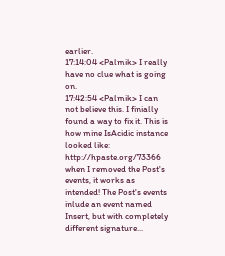earlier.
17:14:04 <Palmik> I really have no clue what is going on.
17:42:54 <Palmik> I can not believe this. I finially found a way to fix it. This is how mine IsAcidic instance looked like: http://hpaste.org/73366 when I removed the Post's events, it works as intended! The Post's events inlude an event named Insert, but with completely different signature...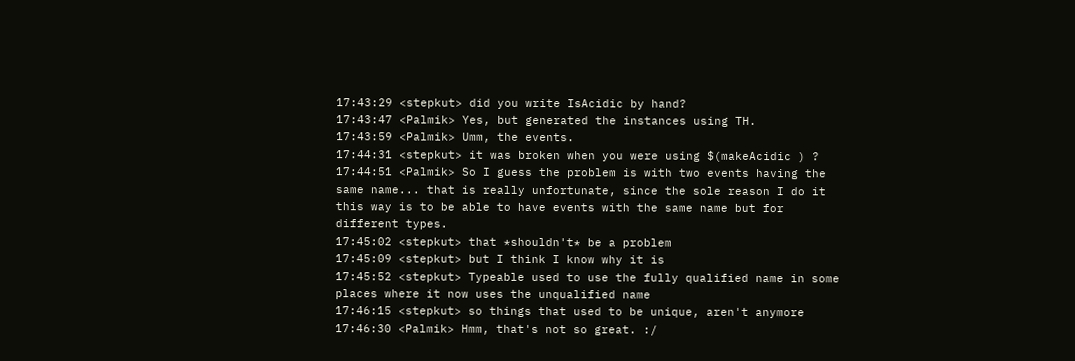17:43:29 <stepkut> did you write IsAcidic by hand?
17:43:47 <Palmik> Yes, but generated the instances using TH.
17:43:59 <Palmik> Umm, the events.
17:44:31 <stepkut> it was broken when you were using $(makeAcidic ) ?
17:44:51 <Palmik> So I guess the problem is with two events having the same name... that is really unfortunate, since the sole reason I do it this way is to be able to have events with the same name but for different types.
17:45:02 <stepkut> that *shouldn't* be a problem
17:45:09 <stepkut> but I think I know why it is
17:45:52 <stepkut> Typeable used to use the fully qualified name in some places where it now uses the unqualified name
17:46:15 <stepkut> so things that used to be unique, aren't anymore
17:46:30 <Palmik> Hmm, that's not so great. :/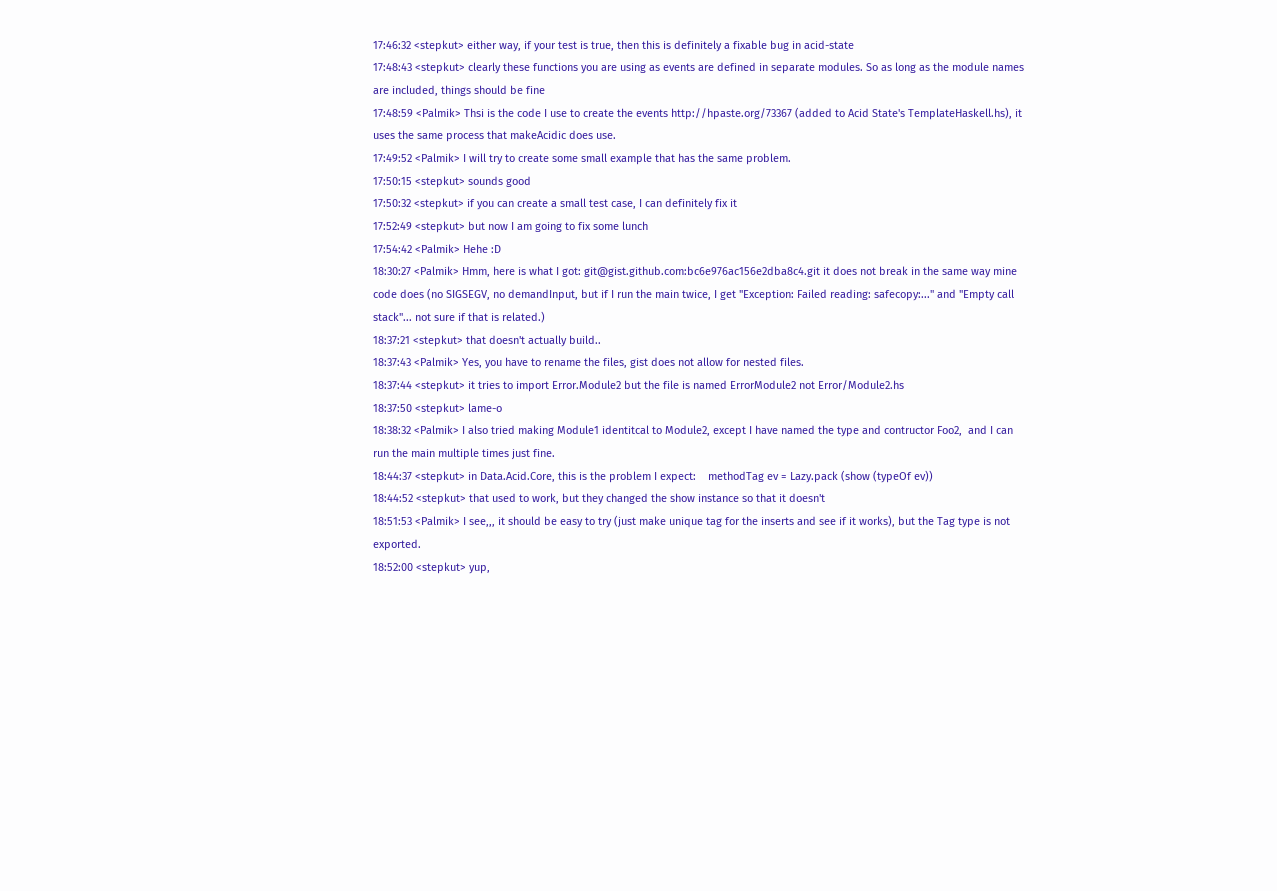17:46:32 <stepkut> either way, if your test is true, then this is definitely a fixable bug in acid-state
17:48:43 <stepkut> clearly these functions you are using as events are defined in separate modules. So as long as the module names are included, things should be fine
17:48:59 <Palmik> Thsi is the code I use to create the events http://hpaste.org/73367 (added to Acid State's TemplateHaskell.hs), it uses the same process that makeAcidic does use.
17:49:52 <Palmik> I will try to create some small example that has the same problem.
17:50:15 <stepkut> sounds good
17:50:32 <stepkut> if you can create a small test case, I can definitely fix it
17:52:49 <stepkut> but now I am going to fix some lunch
17:54:42 <Palmik> Hehe :D
18:30:27 <Palmik> Hmm, here is what I got: git@gist.github.com:bc6e976ac156e2dba8c4.git it does not break in the same way mine code does (no SIGSEGV, no demandInput, but if I run the main twice, I get "Exception: Failed reading: safecopy:..." and "Empty call stack"... not sure if that is related.)
18:37:21 <stepkut> that doesn't actually build..
18:37:43 <Palmik> Yes, you have to rename the files, gist does not allow for nested files.
18:37:44 <stepkut> it tries to import Error.Module2 but the file is named ErrorModule2 not Error/Module2.hs
18:37:50 <stepkut> lame-o
18:38:32 <Palmik> I also tried making Module1 identitcal to Module2, except I have named the type and contructor Foo2,  and I can run the main multiple times just fine.
18:44:37 <stepkut> in Data.Acid.Core, this is the problem I expect:    methodTag ev = Lazy.pack (show (typeOf ev))
18:44:52 <stepkut> that used to work, but they changed the show instance so that it doesn't
18:51:53 <Palmik> I see,,, it should be easy to try (just make unique tag for the inserts and see if it works), but the Tag type is not exported.
18:52:00 <stepkut> yup,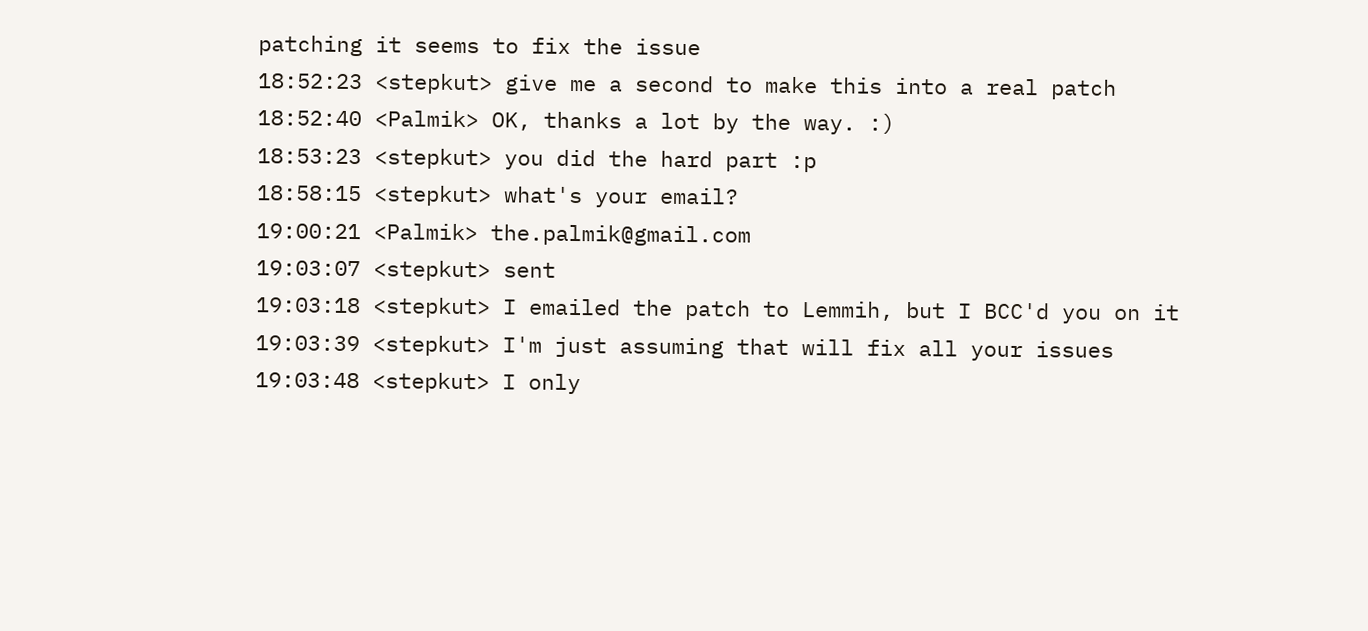patching it seems to fix the issue
18:52:23 <stepkut> give me a second to make this into a real patch
18:52:40 <Palmik> OK, thanks a lot by the way. :)
18:53:23 <stepkut> you did the hard part :p
18:58:15 <stepkut> what's your email?
19:00:21 <Palmik> the.palmik@gmail.com
19:03:07 <stepkut> sent
19:03:18 <stepkut> I emailed the patch to Lemmih, but I BCC'd you on it
19:03:39 <stepkut> I'm just assuming that will fix all your issues
19:03:48 <stepkut> I only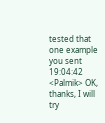tested that one example you sent
19:04:42 <Palmik> OK, thanks, I will try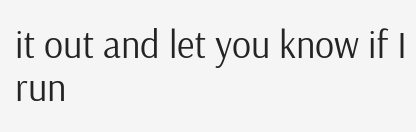it out and let you know if I run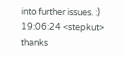into further issues. :)
19:06:24 <stepkut> thanks